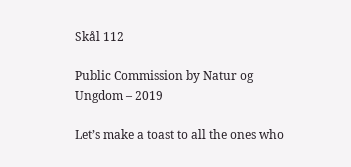Skål 112

Public Commission by Natur og Ungdom – 2019

Let’s make a toast to all the ones who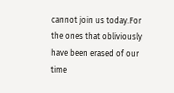cannot join us today.For the ones that obliviously have been erased of our time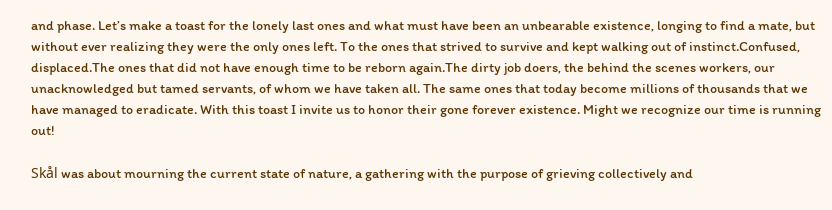and phase. Let’s make a toast for the lonely last ones and what must have been an unbearable existence, longing to find a mate, but without ever realizing they were the only ones left. To the ones that strived to survive and kept walking out of instinct.Confused, displaced.The ones that did not have enough time to be reborn again.The dirty job doers, the behind the scenes workers, our unacknowledged but tamed servants, of whom we have taken all. The same ones that today become millions of thousands that we have managed to eradicate. With this toast I invite us to honor their gone forever existence. Might we recognize our time is running out!

Skål was about mourning the current state of nature, a gathering with the purpose of grieving collectively and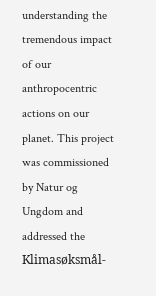understanding the tremendous impact of our anthropocentric actions on our planet. This project was commissioned by Natur og Ungdom and addressed the Klimasøksmål-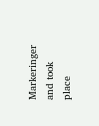Markeringer and took place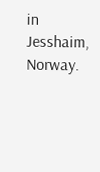in Jesshaim, Norway.